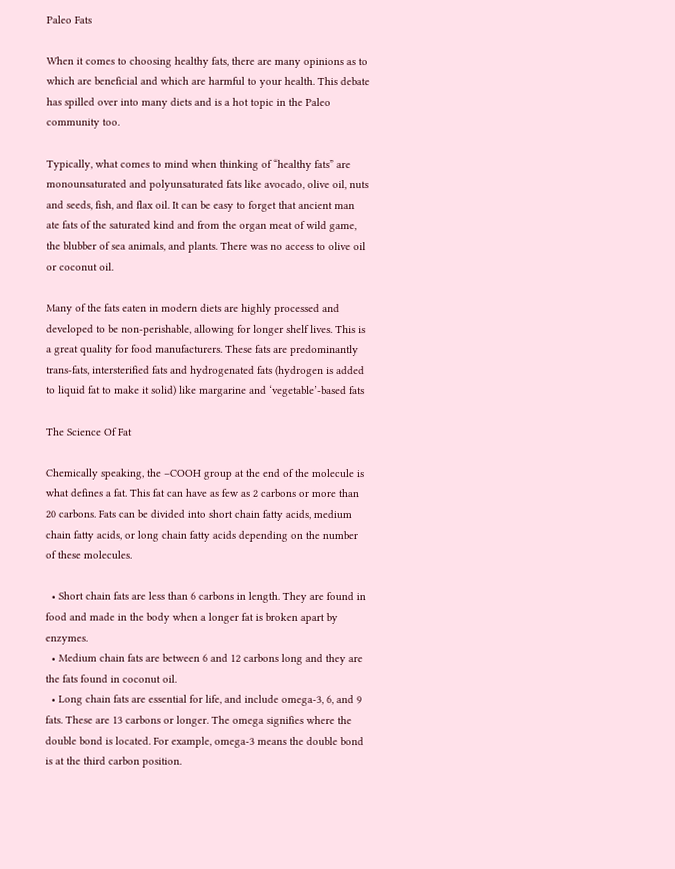Paleo Fats

When it comes to choosing healthy fats, there are many opinions as to which are beneficial and which are harmful to your health. This debate has spilled over into many diets and is a hot topic in the Paleo community too.

Typically, what comes to mind when thinking of “healthy fats” are monounsaturated and polyunsaturated fats like avocado, olive oil, nuts and seeds, fish, and flax oil. It can be easy to forget that ancient man ate fats of the saturated kind and from the organ meat of wild game, the blubber of sea animals, and plants. There was no access to olive oil or coconut oil.

Many of the fats eaten in modern diets are highly processed and developed to be non-perishable, allowing for longer shelf lives. This is a great quality for food manufacturers. These fats are predominantly trans-fats, intersterified fats and hydrogenated fats (hydrogen is added to liquid fat to make it solid) like margarine and ‘vegetable’-based fats

The Science Of Fat

Chemically speaking, the –COOH group at the end of the molecule is what defines a fat. This fat can have as few as 2 carbons or more than 20 carbons. Fats can be divided into short chain fatty acids, medium chain fatty acids, or long chain fatty acids depending on the number of these molecules.

  • Short chain fats are less than 6 carbons in length. They are found in food and made in the body when a longer fat is broken apart by enzymes.
  • Medium chain fats are between 6 and 12 carbons long and they are the fats found in coconut oil.
  • Long chain fats are essential for life, and include omega-3, 6, and 9 fats. These are 13 carbons or longer. The omega signifies where the double bond is located. For example, omega-3 means the double bond is at the third carbon position.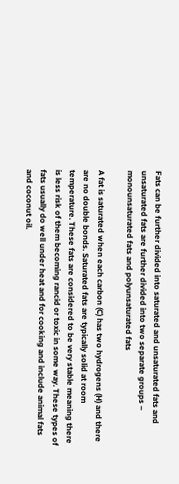Fats can be further divided into saturated and unsaturated fats and unsaturated fats are further divided into two separate groups – monounsaturated fats and polyunsaturated fats

A fat is saturated when each carbon (C) has two hydrogens (H) and there are no double bonds. Saturated fats are typically solid at room temperature. These fats are considered to be very stable meaning there is less risk of them becoming rancid or toxic in some way. These types of fats usually do well under heat and for cooking and include animal fats and coconut oil.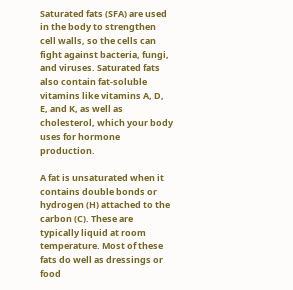Saturated fats (SFA) are used in the body to strengthen cell walls, so the cells can fight against bacteria, fungi, and viruses. Saturated fats also contain fat-soluble vitamins like vitamins A, D, E, and K, as well as cholesterol, which your body uses for hormone production.

A fat is unsaturated when it contains double bonds or hydrogen (H) attached to the carbon (C). These are typically liquid at room temperature. Most of these fats do well as dressings or food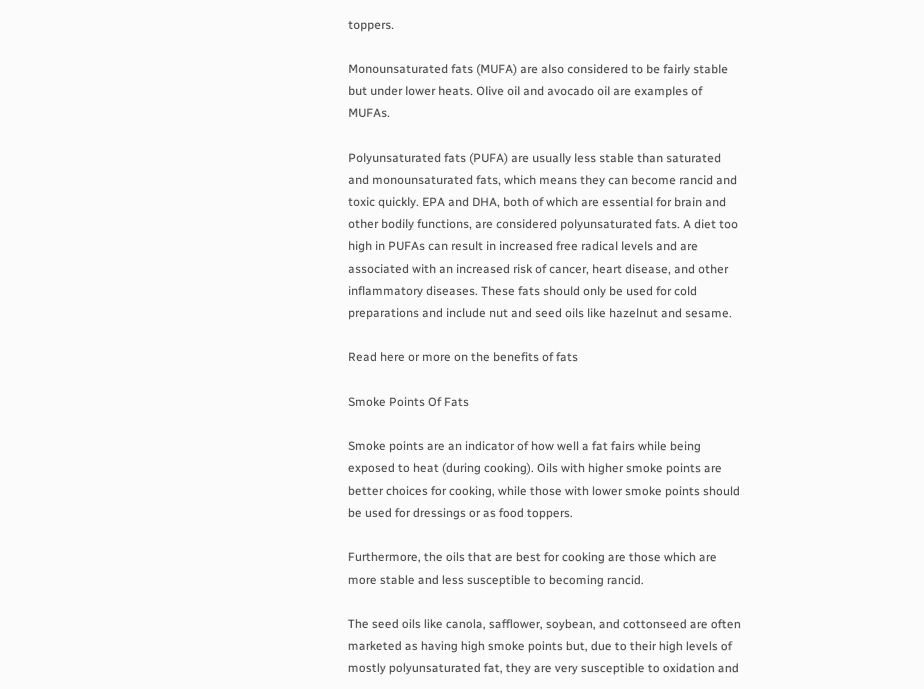toppers.

Monounsaturated fats (MUFA) are also considered to be fairly stable but under lower heats. Olive oil and avocado oil are examples of MUFAs.

Polyunsaturated fats (PUFA) are usually less stable than saturated and monounsaturated fats, which means they can become rancid and toxic quickly. EPA and DHA, both of which are essential for brain and other bodily functions, are considered polyunsaturated fats. A diet too high in PUFAs can result in increased free radical levels and are associated with an increased risk of cancer, heart disease, and other inflammatory diseases. These fats should only be used for cold preparations and include nut and seed oils like hazelnut and sesame.

Read here or more on the benefits of fats

Smoke Points Of Fats

Smoke points are an indicator of how well a fat fairs while being exposed to heat (during cooking). Oils with higher smoke points are better choices for cooking, while those with lower smoke points should be used for dressings or as food toppers.

Furthermore, the oils that are best for cooking are those which are more stable and less susceptible to becoming rancid.

The seed oils like canola, safflower, soybean, and cottonseed are often marketed as having high smoke points but, due to their high levels of mostly polyunsaturated fat, they are very susceptible to oxidation and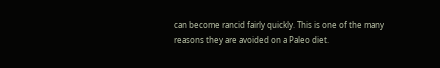can become rancid fairly quickly. This is one of the many reasons they are avoided on a Paleo diet.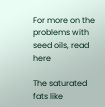For more on the problems with seed oils, read here

The saturated fats like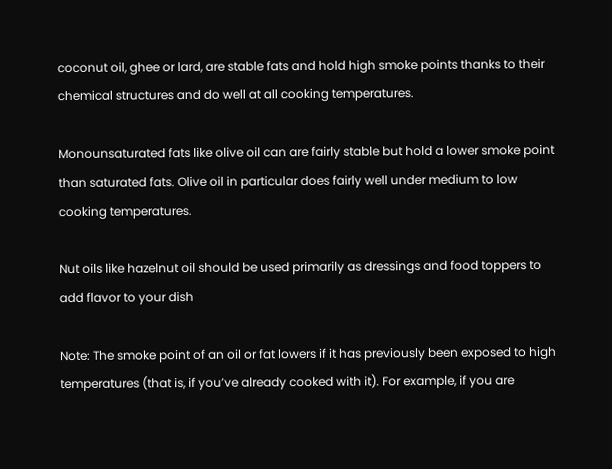coconut oil, ghee or lard, are stable fats and hold high smoke points thanks to their chemical structures and do well at all cooking temperatures.

Monounsaturated fats like olive oil can are fairly stable but hold a lower smoke point than saturated fats. Olive oil in particular does fairly well under medium to low cooking temperatures.

Nut oils like hazelnut oil should be used primarily as dressings and food toppers to add flavor to your dish

Note: The smoke point of an oil or fat lowers if it has previously been exposed to high temperatures (that is, if you’ve already cooked with it). For example, if you are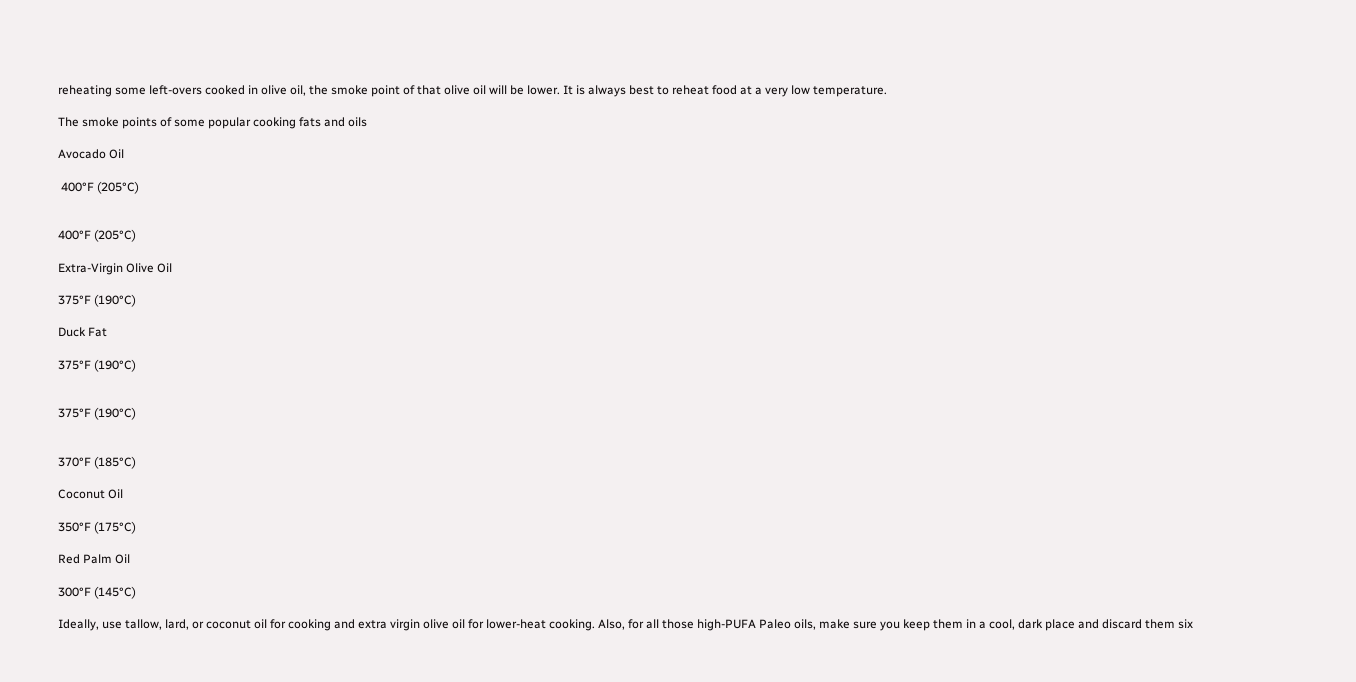reheating some left-overs cooked in olive oil, the smoke point of that olive oil will be lower. It is always best to reheat food at a very low temperature.

The smoke points of some popular cooking fats and oils

Avocado Oil

 400°F (205°C)


400°F (205°C)

Extra-Virgin Olive Oil

375°F (190°C)

Duck Fat

375°F (190°C)


375°F (190°C)


370°F (185°C)

Coconut Oil

350°F (175°C)

Red Palm Oil

300°F (145°C)

Ideally, use tallow, lard, or coconut oil for cooking and extra virgin olive oil for lower-heat cooking. Also, for all those high-PUFA Paleo oils, make sure you keep them in a cool, dark place and discard them six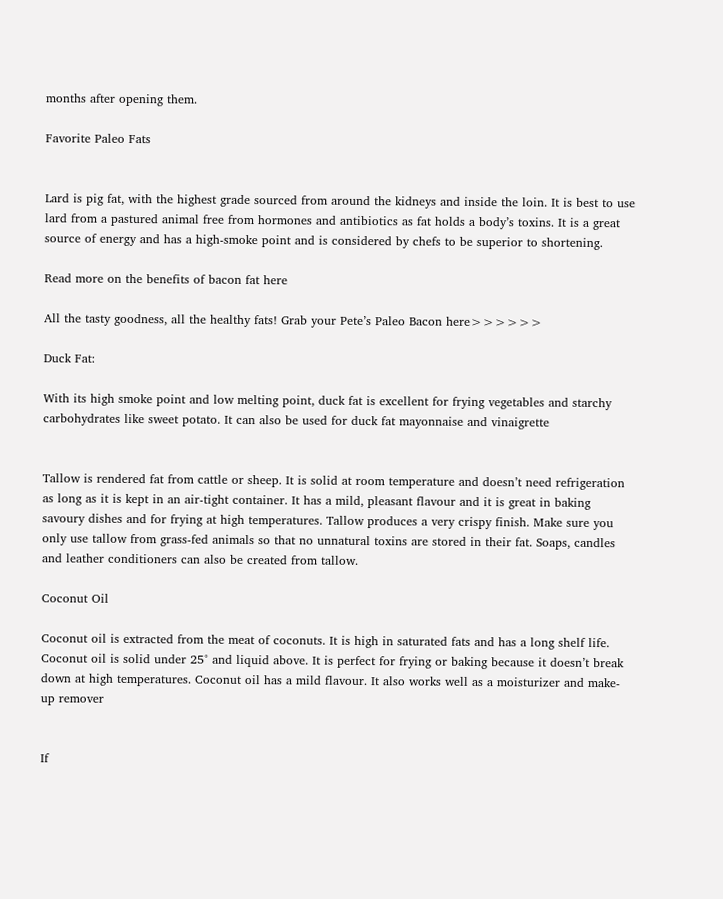months after opening them.

Favorite Paleo Fats


Lard is pig fat, with the highest grade sourced from around the kidneys and inside the loin. It is best to use lard from a pastured animal free from hormones and antibiotics as fat holds a body’s toxins. It is a great source of energy and has a high-smoke point and is considered by chefs to be superior to shortening.

Read more on the benefits of bacon fat here

All the tasty goodness, all the healthy fats! Grab your Pete’s Paleo Bacon here>>>>>>

Duck Fat:

With its high smoke point and low melting point, duck fat is excellent for frying vegetables and starchy carbohydrates like sweet potato. It can also be used for duck fat mayonnaise and vinaigrette


Tallow is rendered fat from cattle or sheep. It is solid at room temperature and doesn’t need refrigeration as long as it is kept in an air-tight container. It has a mild, pleasant flavour and it is great in baking savoury dishes and for frying at high temperatures. Tallow produces a very crispy finish. Make sure you only use tallow from grass-fed animals so that no unnatural toxins are stored in their fat. Soaps, candles and leather conditioners can also be created from tallow.

Coconut Oil

Coconut oil is extracted from the meat of coconuts. It is high in saturated fats and has a long shelf life. Coconut oil is solid under 25° and liquid above. It is perfect for frying or baking because it doesn’t break down at high temperatures. Coconut oil has a mild flavour. It also works well as a moisturizer and make-up remover


If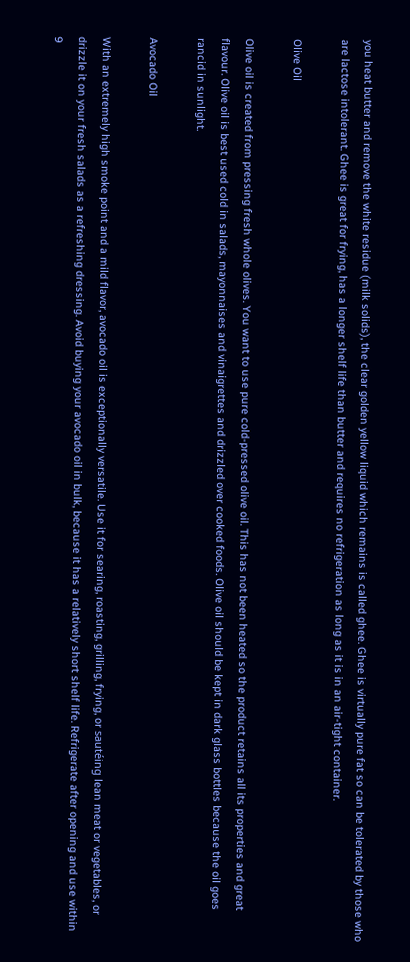you heat butter and remove the white residue (milk solids), the clear golden yellow liquid which remains is called ghee. Ghee is virtually pure fat so can be tolerated by those who are lactose intolerant. Ghee is great for frying, has a longer shelf life than butter and requires no refrigeration as long as it is in an air-tight container.

Olive Oil

Olive oil is created from pressing fresh whole olives. You want to use pure cold-pressed olive oil. This has not been heated so the product retains all its properties and great flavour. Olive oil is best used cold in salads, mayonnaises and vinaigrettes and drizzled over cooked foods. Olive oil should be kept in dark glass bottles because the oil goes rancid in sunlight.

Avocado Oil

With an extremely high smoke point and a mild flavor, avocado oil is exceptionally versatile. Use it for searing, roasting, grilling, frying, or sautéing lean meat or vegetables, or drizzle it on your fresh salads as a refreshing dressing. Avoid buying your avocado oil in bulk, because it has a relatively short shelf life. Refrigerate after opening and use within 9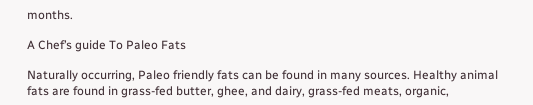months.

A Chef’s guide To Paleo Fats

Naturally occurring, Paleo friendly fats can be found in many sources. Healthy animal fats are found in grass-fed butter, ghee, and dairy, grass-fed meats, organic,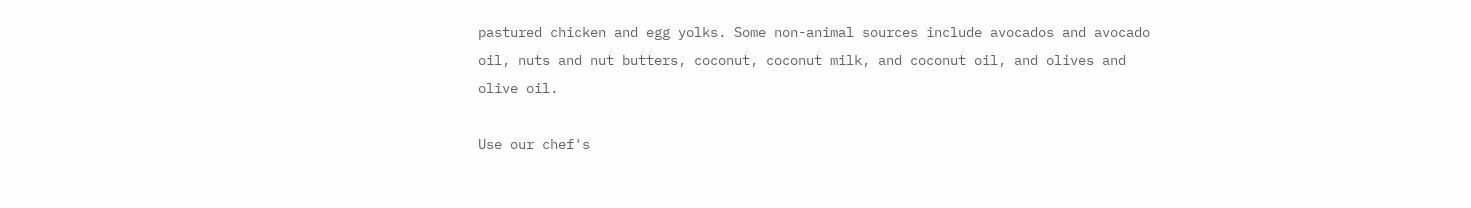pastured chicken and egg yolks. Some non-animal sources include avocados and avocado oil, nuts and nut butters, coconut, coconut milk, and coconut oil, and olives and olive oil.

Use our chef's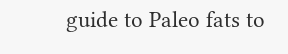guide to Paleo fats to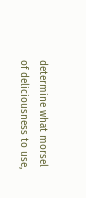determine what morsel of deliciousness to use,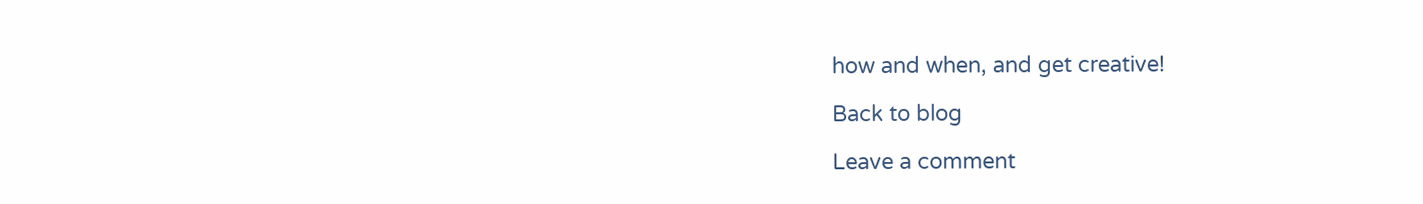how and when, and get creative!

Back to blog

Leave a comment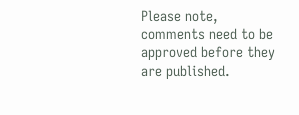Please note, comments need to be approved before they are published.